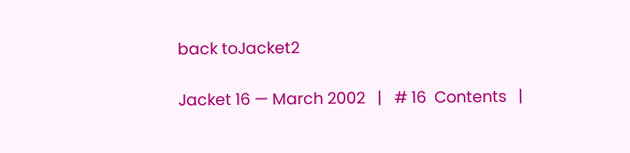back toJacket2

Jacket 16 — March 2002   |   # 16  Contents   |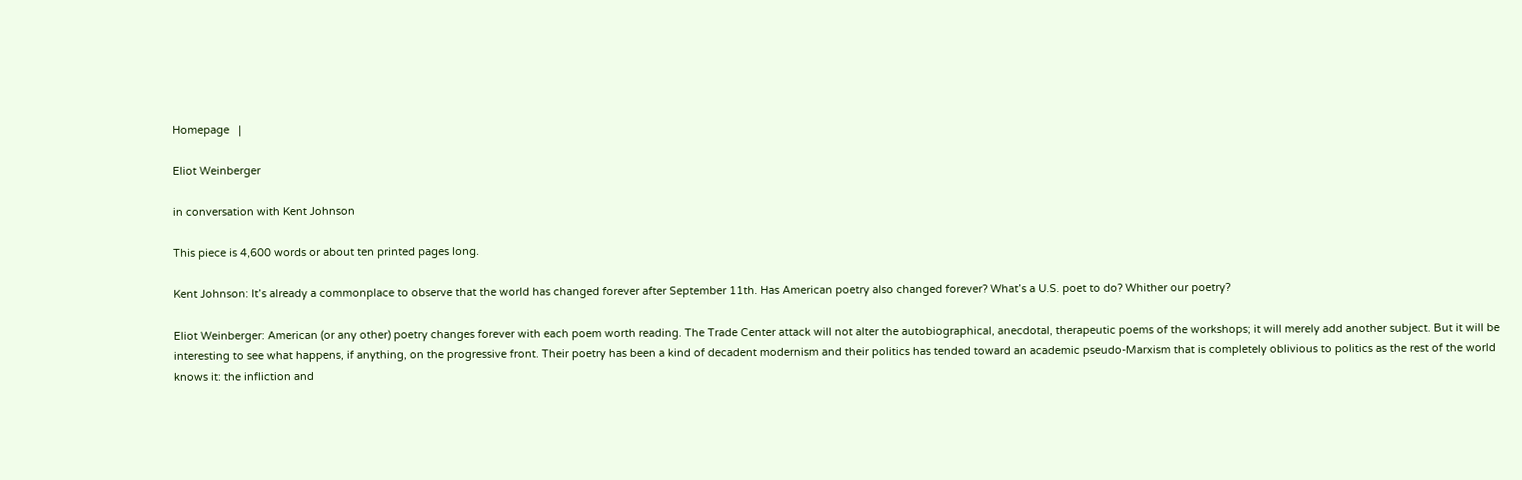Homepage   |

Eliot Weinberger

in conversation with Kent Johnson

This piece is 4,600 words or about ten printed pages long.

Kent Johnson: It’s already a commonplace to observe that the world has changed forever after September 11th. Has American poetry also changed forever? What’s a U.S. poet to do? Whither our poetry?

Eliot Weinberger: American (or any other) poetry changes forever with each poem worth reading. The Trade Center attack will not alter the autobiographical, anecdotal, therapeutic poems of the workshops; it will merely add another subject. But it will be interesting to see what happens, if anything, on the progressive front. Their poetry has been a kind of decadent modernism and their politics has tended toward an academic pseudo-Marxism that is completely oblivious to politics as the rest of the world knows it: the infliction and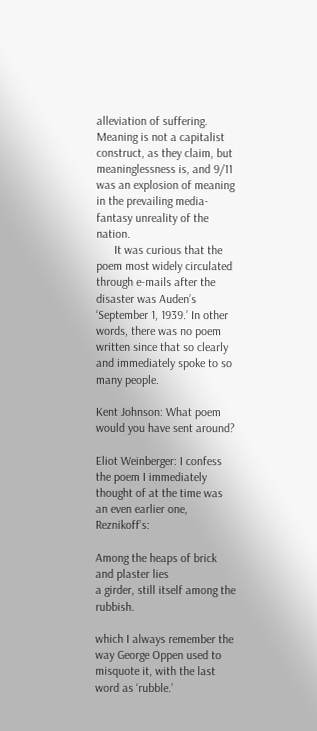alleviation of suffering. Meaning is not a capitalist construct, as they claim, but meaninglessness is, and 9/11 was an explosion of meaning in the prevailing media-fantasy unreality of the nation.
      It was curious that the poem most widely circulated through e-mails after the disaster was Auden’s ‘September 1, 1939.’ In other words, there was no poem written since that so clearly and immediately spoke to so many people.

Kent Johnson: What poem would you have sent around?

Eliot Weinberger: I confess the poem I immediately thought of at the time was an even earlier one, Reznikoff’s:

Among the heaps of brick and plaster lies
a girder, still itself among the rubbish.

which I always remember the way George Oppen used to misquote it, with the last word as ‘rubble.’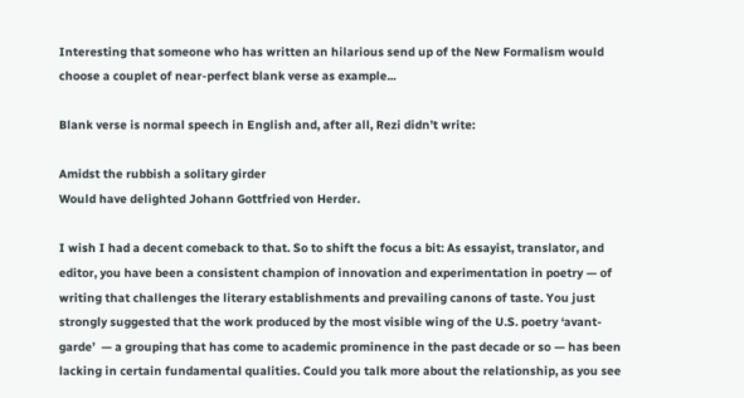Interesting that someone who has written an hilarious send up of the New Formalism would choose a couplet of near-perfect blank verse as example...

Blank verse is normal speech in English and, after all, Rezi didn’t write:

Amidst the rubbish a solitary girder
Would have delighted Johann Gottfried von Herder.

I wish I had a decent comeback to that. So to shift the focus a bit: As essayist, translator, and editor, you have been a consistent champion of innovation and experimentation in poetry — of writing that challenges the literary establishments and prevailing canons of taste. You just strongly suggested that the work produced by the most visible wing of the U.S. poetry ‘avant-garde’  — a grouping that has come to academic prominence in the past decade or so — has been lacking in certain fundamental qualities. Could you talk more about the relationship, as you see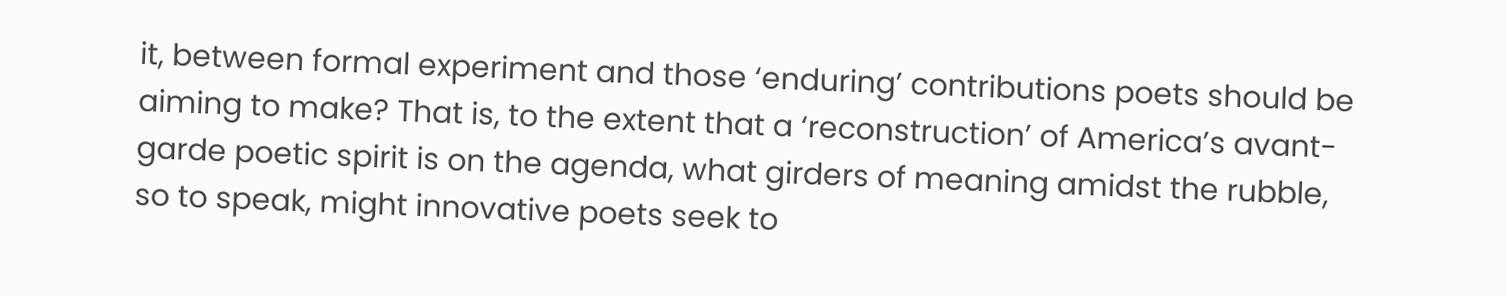it, between formal experiment and those ‘enduring’ contributions poets should be aiming to make? That is, to the extent that a ‘reconstruction’ of America’s avant-garde poetic spirit is on the agenda, what girders of meaning amidst the rubble, so to speak, might innovative poets seek to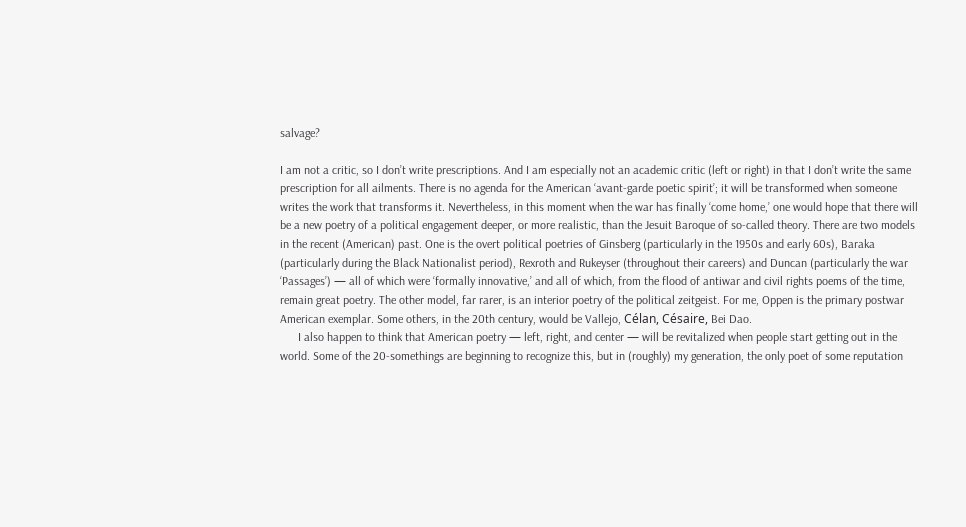salvage?

I am not a critic, so I don’t write prescriptions. And I am especially not an academic critic (left or right) in that I don’t write the same prescription for all ailments. There is no agenda for the American ‘avant-garde poetic spirit’; it will be transformed when someone writes the work that transforms it. Nevertheless, in this moment when the war has finally ‘come home,’ one would hope that there will be a new poetry of a political engagement deeper, or more realistic, than the Jesuit Baroque of so-called theory. There are two models in the recent (American) past. One is the overt political poetries of Ginsberg (particularly in the 1950s and early 60s), Baraka (particularly during the Black Nationalist period), Rexroth and Rukeyser (throughout their careers) and Duncan (particularly the war ‘Passages’) — all of which were ‘formally innovative,’ and all of which, from the flood of antiwar and civil rights poems of the time, remain great poetry. The other model, far rarer, is an interior poetry of the political zeitgeist. For me, Oppen is the primary postwar American exemplar. Some others, in the 20th century, would be Vallejo, Célan, Césaire, Bei Dao.
      I also happen to think that American poetry — left, right, and center — will be revitalized when people start getting out in the world. Some of the 20-somethings are beginning to recognize this, but in (roughly) my generation, the only poet of some reputation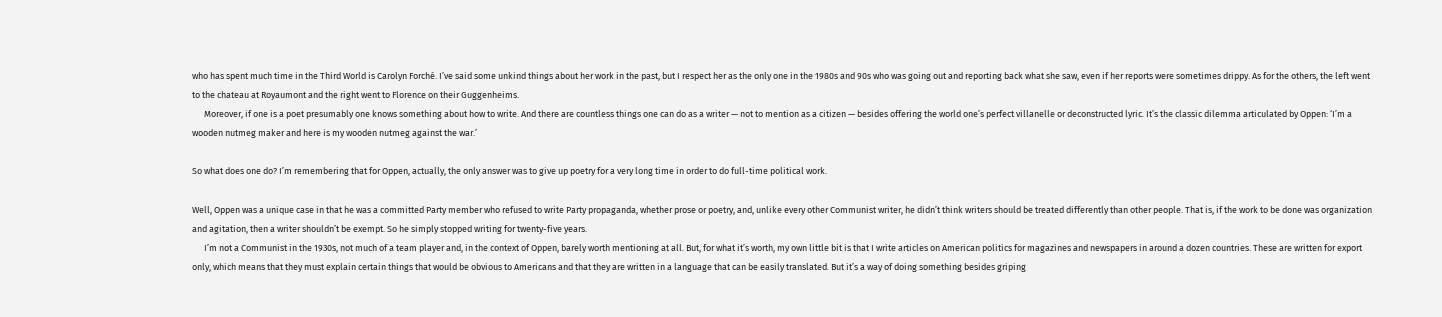who has spent much time in the Third World is Carolyn Forché. I’ve said some unkind things about her work in the past, but I respect her as the only one in the 1980s and 90s who was going out and reporting back what she saw, even if her reports were sometimes drippy. As for the others, the left went to the chateau at Royaumont and the right went to Florence on their Guggenheims.
      Moreover, if one is a poet presumably one knows something about how to write. And there are countless things one can do as a writer — not to mention as a citizen — besides offering the world one’s perfect villanelle or deconstructed lyric. It’s the classic dilemma articulated by Oppen: ‘I’m a wooden nutmeg maker and here is my wooden nutmeg against the war.’

So what does one do? I’m remembering that for Oppen, actually, the only answer was to give up poetry for a very long time in order to do full-time political work.

Well, Oppen was a unique case in that he was a committed Party member who refused to write Party propaganda, whether prose or poetry, and, unlike every other Communist writer, he didn’t think writers should be treated differently than other people. That is, if the work to be done was organization and agitation, then a writer shouldn’t be exempt. So he simply stopped writing for twenty-five years.
      I’m not a Communist in the 1930s, not much of a team player and, in the context of Oppen, barely worth mentioning at all. But, for what it’s worth, my own little bit is that I write articles on American politics for magazines and newspapers in around a dozen countries. These are written for export only, which means that they must explain certain things that would be obvious to Americans and that they are written in a language that can be easily translated. But it’s a way of doing something besides griping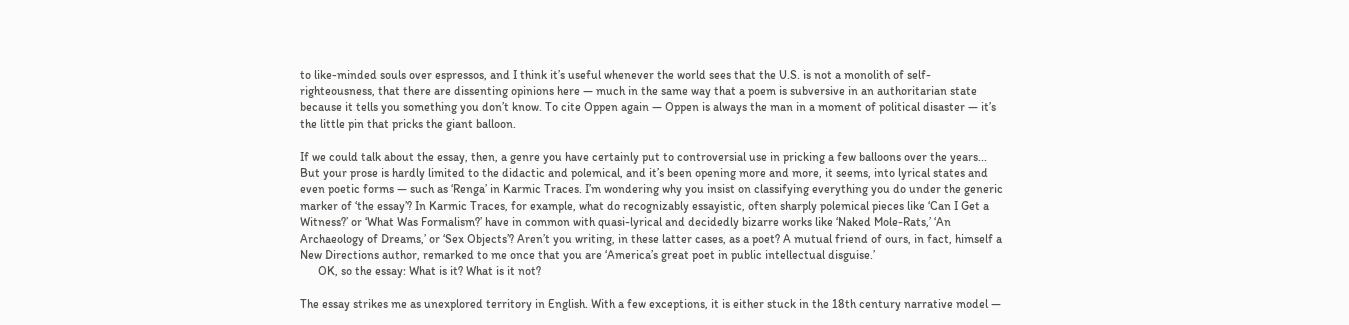to like-minded souls over espressos, and I think it’s useful whenever the world sees that the U.S. is not a monolith of self-righteousness, that there are dissenting opinions here — much in the same way that a poem is subversive in an authoritarian state because it tells you something you don’t know. To cite Oppen again — Oppen is always the man in a moment of political disaster — it’s the little pin that pricks the giant balloon.

If we could talk about the essay, then, a genre you have certainly put to controversial use in pricking a few balloons over the years... But your prose is hardly limited to the didactic and polemical, and it’s been opening more and more, it seems, into lyrical states and even poetic forms — such as ‘Renga’ in Karmic Traces. I’m wondering why you insist on classifying everything you do under the generic marker of ‘the essay’? In Karmic Traces, for example, what do recognizably essayistic, often sharply polemical pieces like ‘Can I Get a Witness?’ or ‘What Was Formalism?’ have in common with quasi-lyrical and decidedly bizarre works like ‘Naked Mole-Rats,’ ‘An Archaeology of Dreams,’ or ‘Sex Objects’? Aren’t you writing, in these latter cases, as a poet? A mutual friend of ours, in fact, himself a New Directions author, remarked to me once that you are ‘America’s great poet in public intellectual disguise.’
      OK, so the essay: What is it? What is it not?

The essay strikes me as unexplored territory in English. With a few exceptions, it is either stuck in the 18th century narrative model —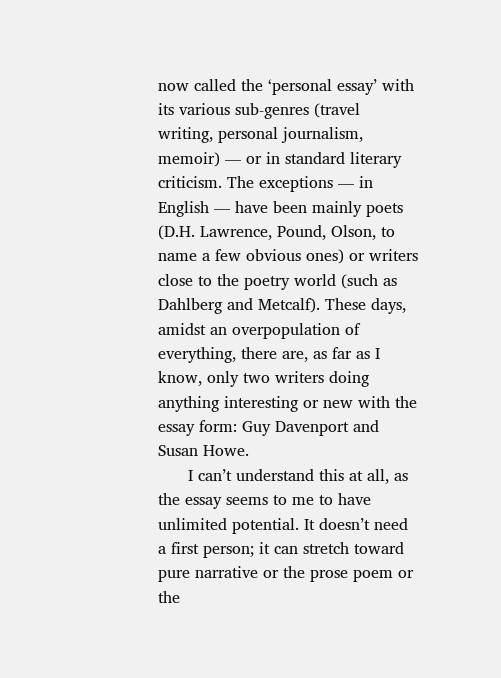now called the ‘personal essay’ with its various sub-genres (travel writing, personal journalism, memoir) — or in standard literary criticism. The exceptions — in English — have been mainly poets (D.H. Lawrence, Pound, Olson, to name a few obvious ones) or writers close to the poetry world (such as Dahlberg and Metcalf). These days, amidst an overpopulation of everything, there are, as far as I know, only two writers doing anything interesting or new with the essay form: Guy Davenport and Susan Howe.
      I can’t understand this at all, as the essay seems to me to have unlimited potential. It doesn’t need a first person; it can stretch toward pure narrative or the prose poem or the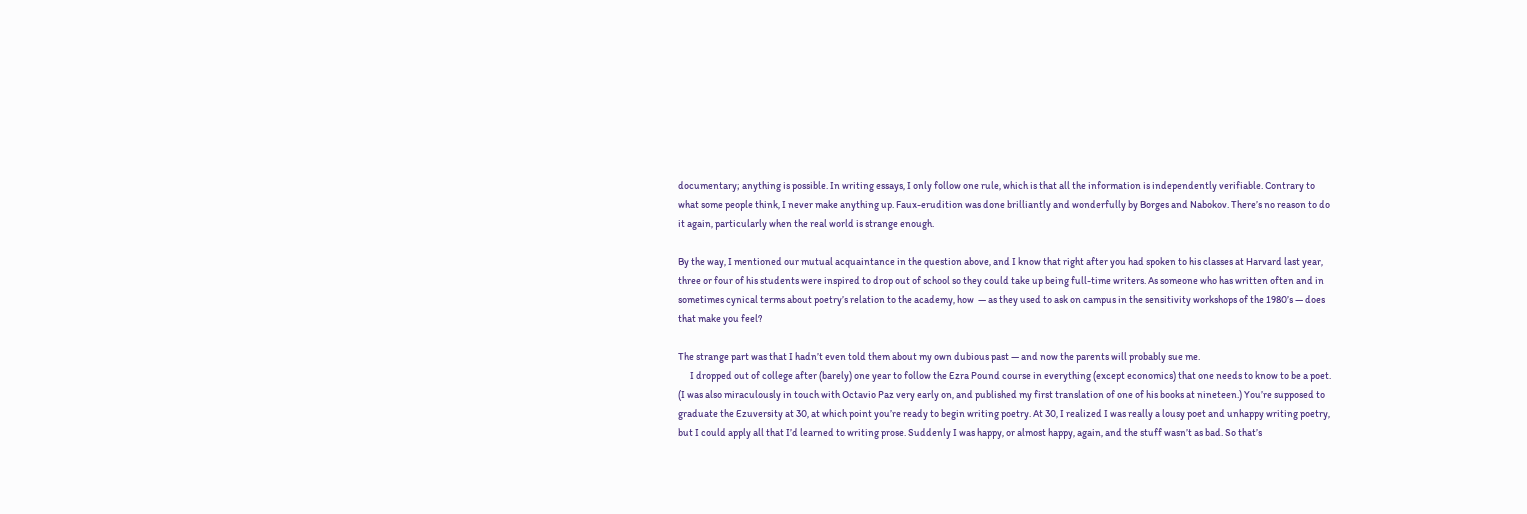documentary; anything is possible. In writing essays, I only follow one rule, which is that all the information is independently verifiable. Contrary to what some people think, I never make anything up. Faux-erudition was done brilliantly and wonderfully by Borges and Nabokov. There’s no reason to do it again, particularly when the real world is strange enough.

By the way, I mentioned our mutual acquaintance in the question above, and I know that right after you had spoken to his classes at Harvard last year, three or four of his students were inspired to drop out of school so they could take up being full-time writers. As someone who has written often and in sometimes cynical terms about poetry’s relation to the academy, how  — as they used to ask on campus in the sensitivity workshops of the 1980’s — does that make you feel?

The strange part was that I hadn’t even told them about my own dubious past — and now the parents will probably sue me.
      I dropped out of college after (barely) one year to follow the Ezra Pound course in everything (except economics) that one needs to know to be a poet. (I was also miraculously in touch with Octavio Paz very early on, and published my first translation of one of his books at nineteen.) You’re supposed to graduate the Ezuversity at 30, at which point you’re ready to begin writing poetry. At 30, I realized I was really a lousy poet and unhappy writing poetry, but I could apply all that I’d learned to writing prose. Suddenly I was happy, or almost happy, again, and the stuff wasn’t as bad. So that’s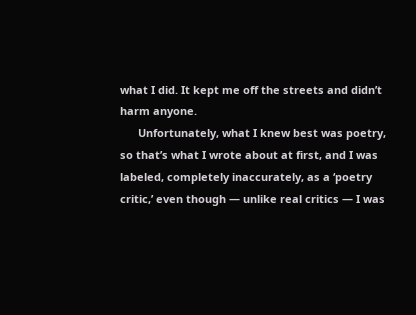what I did. It kept me off the streets and didn’t harm anyone.
      Unfortunately, what I knew best was poetry, so that’s what I wrote about at first, and I was labeled, completely inaccurately, as a ‘poetry critic,’ even though — unlike real critics — I was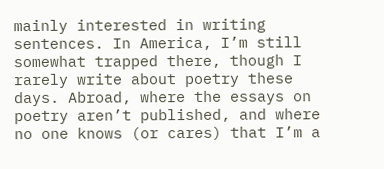mainly interested in writing sentences. In America, I’m still somewhat trapped there, though I rarely write about poetry these days. Abroad, where the essays on poetry aren’t published, and where no one knows (or cares) that I’m a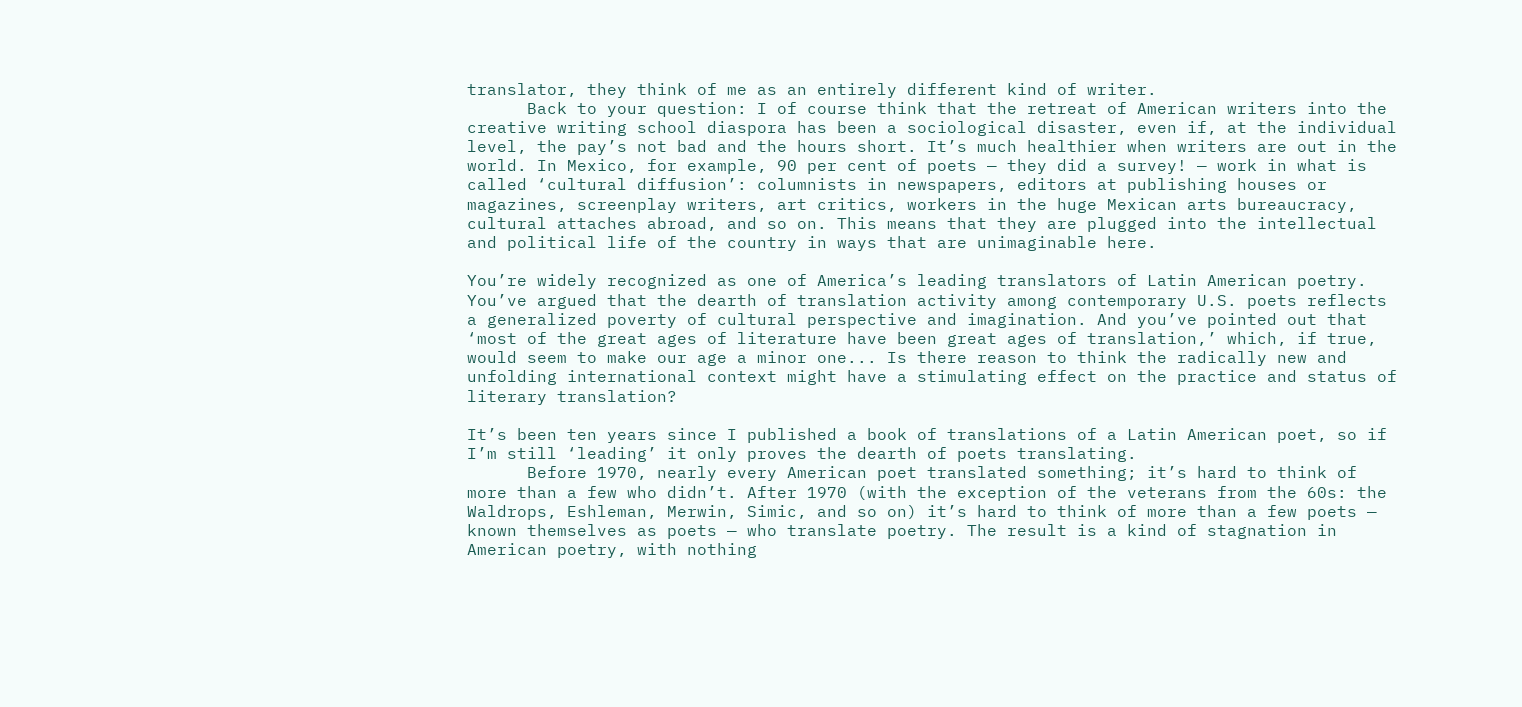translator, they think of me as an entirely different kind of writer.
      Back to your question: I of course think that the retreat of American writers into the creative writing school diaspora has been a sociological disaster, even if, at the individual level, the pay’s not bad and the hours short. It’s much healthier when writers are out in the world. In Mexico, for example, 90 per cent of poets — they did a survey! — work in what is called ‘cultural diffusion’: columnists in newspapers, editors at publishing houses or magazines, screenplay writers, art critics, workers in the huge Mexican arts bureaucracy, cultural attaches abroad, and so on. This means that they are plugged into the intellectual and political life of the country in ways that are unimaginable here.

You’re widely recognized as one of America’s leading translators of Latin American poetry. You’ve argued that the dearth of translation activity among contemporary U.S. poets reflects a generalized poverty of cultural perspective and imagination. And you’ve pointed out that ‘most of the great ages of literature have been great ages of translation,’ which, if true, would seem to make our age a minor one... Is there reason to think the radically new and unfolding international context might have a stimulating effect on the practice and status of literary translation?

It’s been ten years since I published a book of translations of a Latin American poet, so if I’m still ‘leading’ it only proves the dearth of poets translating.
      Before 1970, nearly every American poet translated something; it’s hard to think of more than a few who didn’t. After 1970 (with the exception of the veterans from the 60s: the Waldrops, Eshleman, Merwin, Simic, and so on) it’s hard to think of more than a few poets — known themselves as poets — who translate poetry. The result is a kind of stagnation in American poetry, with nothing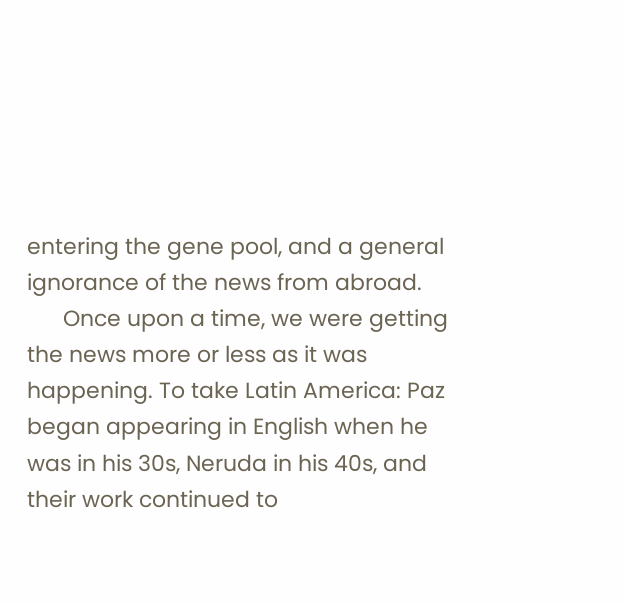entering the gene pool, and a general ignorance of the news from abroad.
      Once upon a time, we were getting the news more or less as it was happening. To take Latin America: Paz began appearing in English when he was in his 30s, Neruda in his 40s, and their work continued to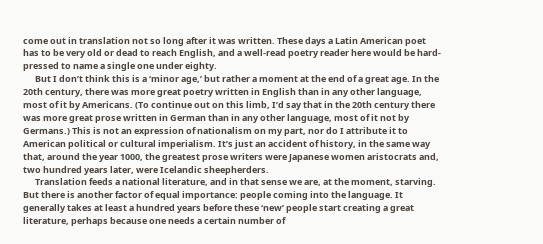come out in translation not so long after it was written. These days a Latin American poet has to be very old or dead to reach English, and a well-read poetry reader here would be hard-pressed to name a single one under eighty.
      But I don’t think this is a ‘minor age,’ but rather a moment at the end of a great age. In the 20th century, there was more great poetry written in English than in any other language, most of it by Americans. (To continue out on this limb, I’d say that in the 20th century there was more great prose written in German than in any other language, most of it not by Germans.) This is not an expression of nationalism on my part, nor do I attribute it to American political or cultural imperialism. It’s just an accident of history, in the same way that, around the year 1000, the greatest prose writers were Japanese women aristocrats and, two hundred years later, were Icelandic sheepherders.
      Translation feeds a national literature, and in that sense we are, at the moment, starving. But there is another factor of equal importance: people coming into the language. It generally takes at least a hundred years before these ‘new’ people start creating a great literature, perhaps because one needs a certain number of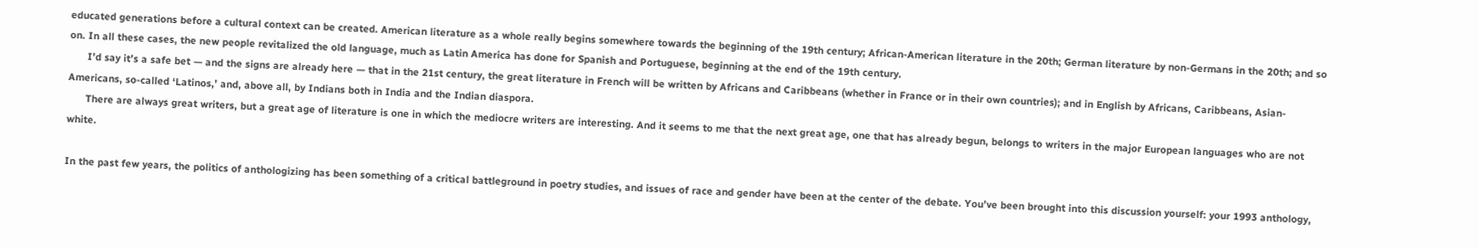educated generations before a cultural context can be created. American literature as a whole really begins somewhere towards the beginning of the 19th century; African-American literature in the 20th; German literature by non-Germans in the 20th; and so on. In all these cases, the new people revitalized the old language, much as Latin America has done for Spanish and Portuguese, beginning at the end of the 19th century.
      I’d say it’s a safe bet — and the signs are already here — that in the 21st century, the great literature in French will be written by Africans and Caribbeans (whether in France or in their own countries); and in English by Africans, Caribbeans, Asian-Americans, so-called ‘Latinos,’ and, above all, by Indians both in India and the Indian diaspora.
      There are always great writers, but a great age of literature is one in which the mediocre writers are interesting. And it seems to me that the next great age, one that has already begun, belongs to writers in the major European languages who are not white.

In the past few years, the politics of anthologizing has been something of a critical battleground in poetry studies, and issues of race and gender have been at the center of the debate. You’ve been brought into this discussion yourself: your 1993 anthology,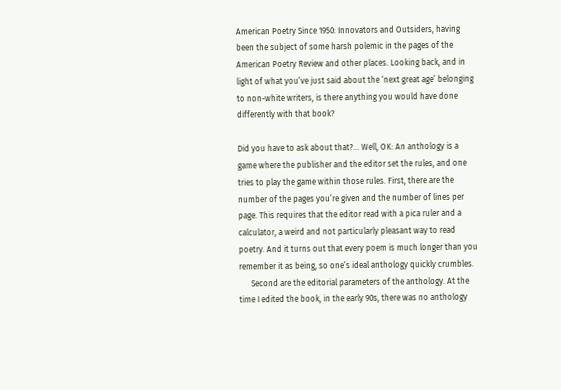American Poetry Since 1950: Innovators and Outsiders, having been the subject of some harsh polemic in the pages of the American Poetry Review and other places. Looking back, and in light of what you’ve just said about the ‘next great age’ belonging to non-white writers, is there anything you would have done differently with that book?

Did you have to ask about that?... Well, OK: An anthology is a game where the publisher and the editor set the rules, and one tries to play the game within those rules. First, there are the number of the pages you’re given and the number of lines per page. This requires that the editor read with a pica ruler and a calculator, a weird and not particularly pleasant way to read poetry. And it turns out that every poem is much longer than you remember it as being, so one’s ideal anthology quickly crumbles.
      Second are the editorial parameters of the anthology. At the time I edited the book, in the early 90s, there was no anthology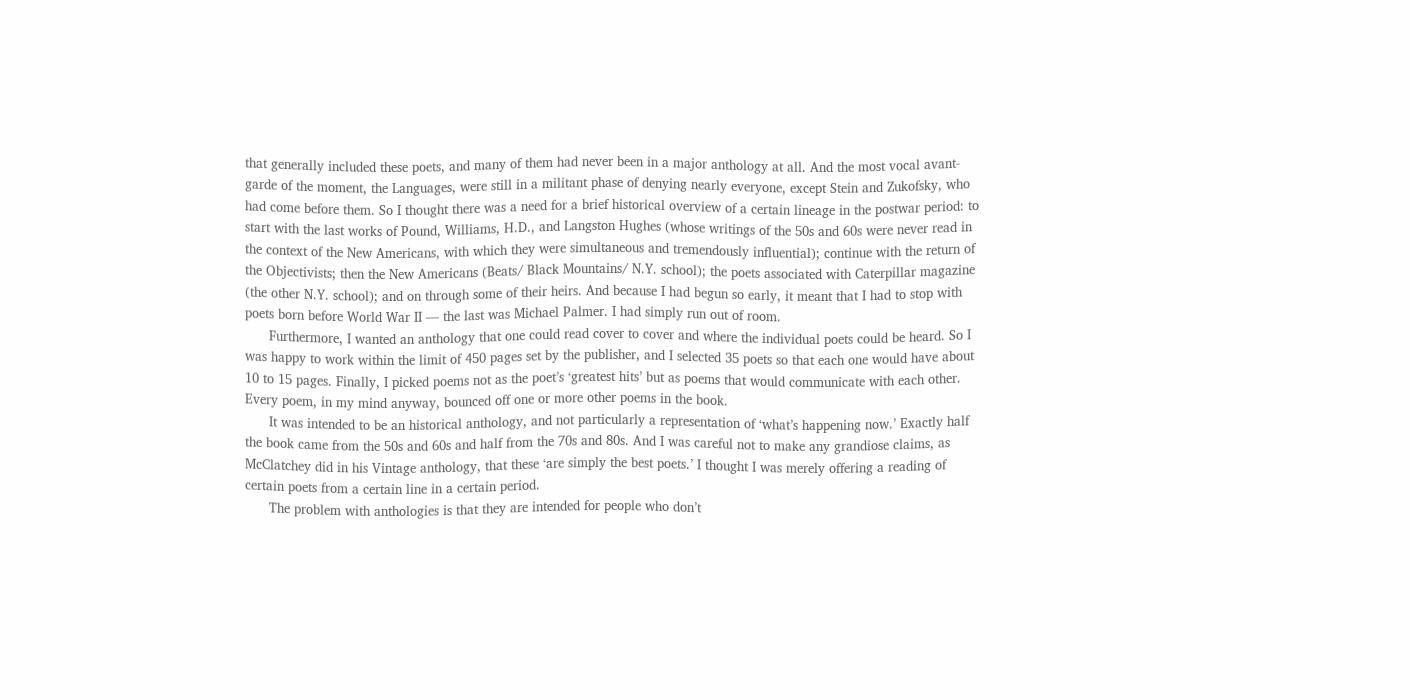that generally included these poets, and many of them had never been in a major anthology at all. And the most vocal avant-garde of the moment, the Languages, were still in a militant phase of denying nearly everyone, except Stein and Zukofsky, who had come before them. So I thought there was a need for a brief historical overview of a certain lineage in the postwar period: to start with the last works of Pound, Williams, H.D., and Langston Hughes (whose writings of the 50s and 60s were never read in the context of the New Americans, with which they were simultaneous and tremendously influential); continue with the return of the Objectivists; then the New Americans (Beats/ Black Mountains/ N.Y. school); the poets associated with Caterpillar magazine (the other N.Y. school); and on through some of their heirs. And because I had begun so early, it meant that I had to stop with poets born before World War II — the last was Michael Palmer. I had simply run out of room.
      Furthermore, I wanted an anthology that one could read cover to cover and where the individual poets could be heard. So I was happy to work within the limit of 450 pages set by the publisher, and I selected 35 poets so that each one would have about 10 to 15 pages. Finally, I picked poems not as the poet’s ‘greatest hits’ but as poems that would communicate with each other. Every poem, in my mind anyway, bounced off one or more other poems in the book.
      It was intended to be an historical anthology, and not particularly a representation of ‘what’s happening now.’ Exactly half the book came from the 50s and 60s and half from the 70s and 80s. And I was careful not to make any grandiose claims, as McClatchey did in his Vintage anthology, that these ‘are simply the best poets.’ I thought I was merely offering a reading of certain poets from a certain line in a certain period.
      The problem with anthologies is that they are intended for people who don’t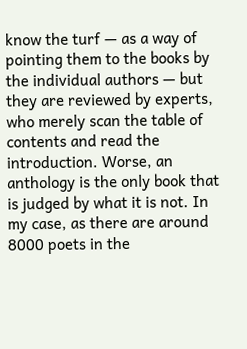know the turf — as a way of pointing them to the books by the individual authors — but they are reviewed by experts, who merely scan the table of contents and read the introduction. Worse, an anthology is the only book that is judged by what it is not. In my case, as there are around 8000 poets in the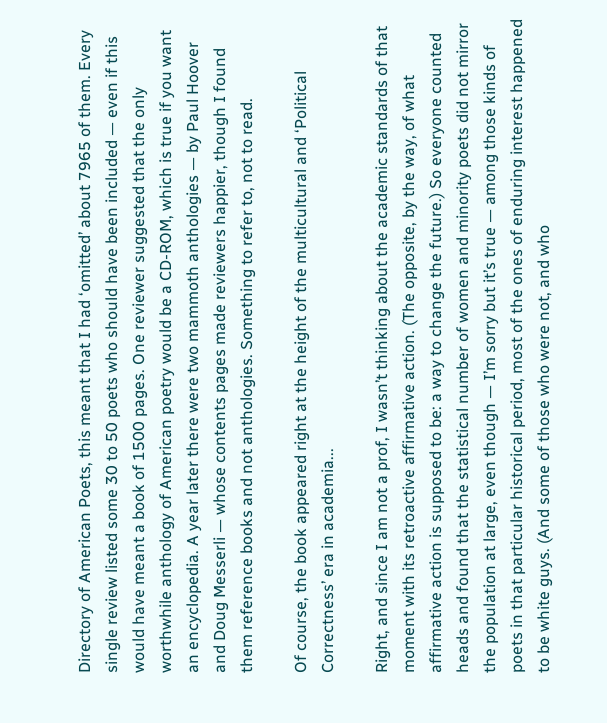Directory of American Poets, this meant that I had ‘omitted’ about 7965 of them. Every single review listed some 30 to 50 poets who should have been included — even if this would have meant a book of 1500 pages. One reviewer suggested that the only worthwhile anthology of American poetry would be a CD-ROM, which is true if you want an encyclopedia. A year later there were two mammoth anthologies — by Paul Hoover and Doug Messerli — whose contents pages made reviewers happier, though I found them reference books and not anthologies. Something to refer to, not to read.

Of course, the book appeared right at the height of the multicultural and ‘Political Correctness’ era in academia...

Right, and since I am not a prof, I wasn’t thinking about the academic standards of that moment with its retroactive affirmative action. (The opposite, by the way, of what affirmative action is supposed to be: a way to change the future.) So everyone counted heads and found that the statistical number of women and minority poets did not mirror the population at large, even though — I’m sorry but it’s true — among those kinds of poets in that particular historical period, most of the ones of enduring interest happened to be white guys. (And some of those who were not, and who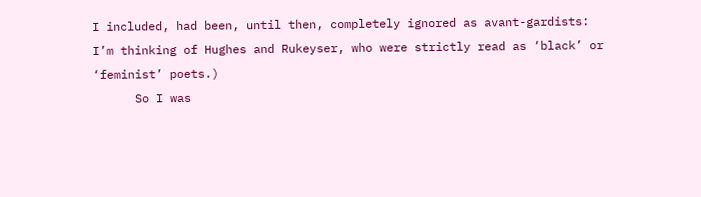I included, had been, until then, completely ignored as avant-gardists: I’m thinking of Hughes and Rukeyser, who were strictly read as ‘black’ or ‘feminist’ poets.)
      So I was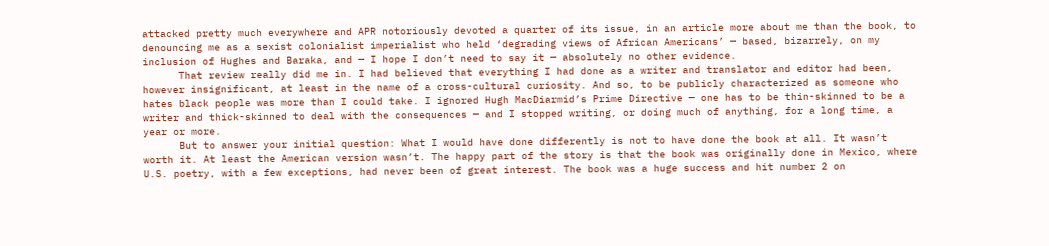attacked pretty much everywhere and APR notoriously devoted a quarter of its issue, in an article more about me than the book, to denouncing me as a sexist colonialist imperialist who held ‘degrading views of African Americans’ — based, bizarrely, on my inclusion of Hughes and Baraka, and — I hope I don’t need to say it — absolutely no other evidence.
      That review really did me in. I had believed that everything I had done as a writer and translator and editor had been, however insignificant, at least in the name of a cross-cultural curiosity. And so, to be publicly characterized as someone who hates black people was more than I could take. I ignored Hugh MacDiarmid’s Prime Directive — one has to be thin-skinned to be a writer and thick-skinned to deal with the consequences — and I stopped writing, or doing much of anything, for a long time, a year or more.
      But to answer your initial question: What I would have done differently is not to have done the book at all. It wasn’t worth it. At least the American version wasn’t. The happy part of the story is that the book was originally done in Mexico, where U.S. poetry, with a few exceptions, had never been of great interest. The book was a huge success and hit number 2 on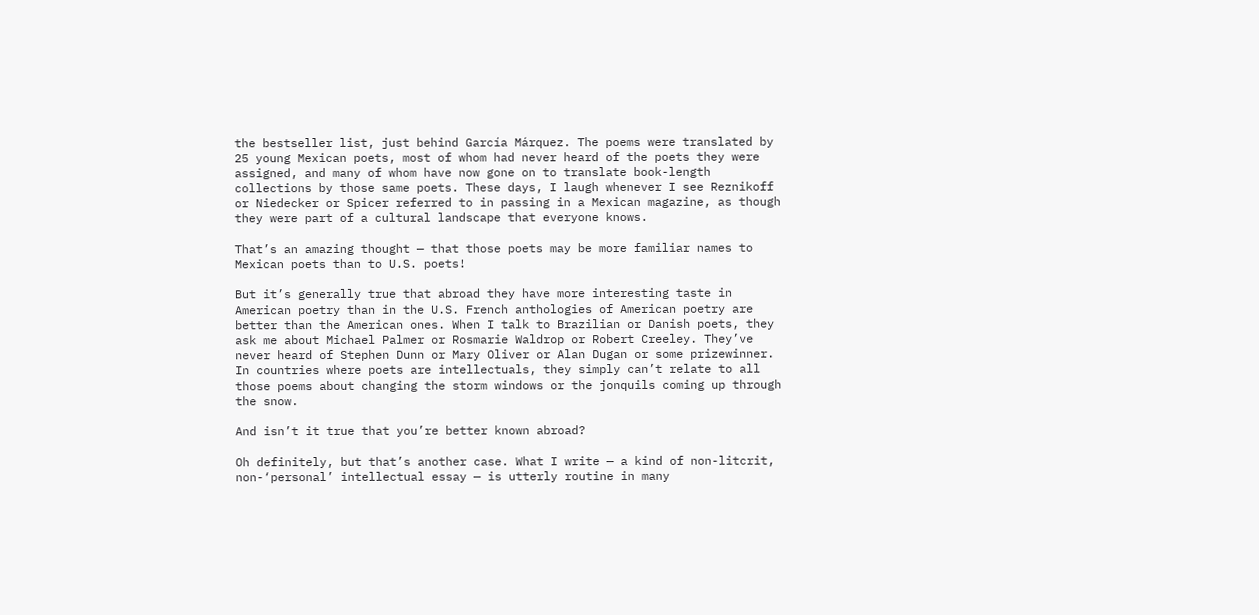the bestseller list, just behind García Márquez. The poems were translated by 25 young Mexican poets, most of whom had never heard of the poets they were assigned, and many of whom have now gone on to translate book-length collections by those same poets. These days, I laugh whenever I see Reznikoff or Niedecker or Spicer referred to in passing in a Mexican magazine, as though they were part of a cultural landscape that everyone knows.

That’s an amazing thought — that those poets may be more familiar names to Mexican poets than to U.S. poets!

But it’s generally true that abroad they have more interesting taste in American poetry than in the U.S. French anthologies of American poetry are better than the American ones. When I talk to Brazilian or Danish poets, they ask me about Michael Palmer or Rosmarie Waldrop or Robert Creeley. They’ve never heard of Stephen Dunn or Mary Oliver or Alan Dugan or some prizewinner. In countries where poets are intellectuals, they simply can’t relate to all those poems about changing the storm windows or the jonquils coming up through the snow.

And isn’t it true that you’re better known abroad?

Oh definitely, but that’s another case. What I write — a kind of non-litcrit, non-‘personal’ intellectual essay — is utterly routine in many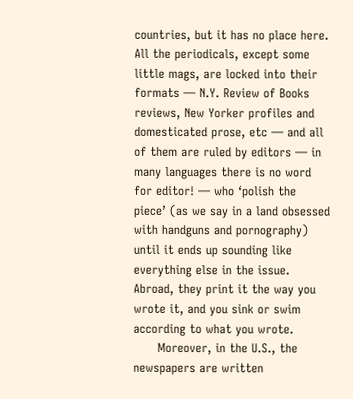countries, but it has no place here. All the periodicals, except some little mags, are locked into their formats — N.Y. Review of Books reviews, New Yorker profiles and domesticated prose, etc — and all of them are ruled by editors — in many languages there is no word for editor! — who ‘polish the piece’ (as we say in a land obsessed with handguns and pornography) until it ends up sounding like everything else in the issue. Abroad, they print it the way you wrote it, and you sink or swim according to what you wrote.
      Moreover, in the U.S., the newspapers are written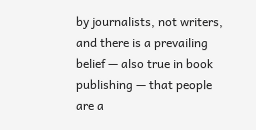by journalists, not writers, and there is a prevailing belief — also true in book publishing — that people are a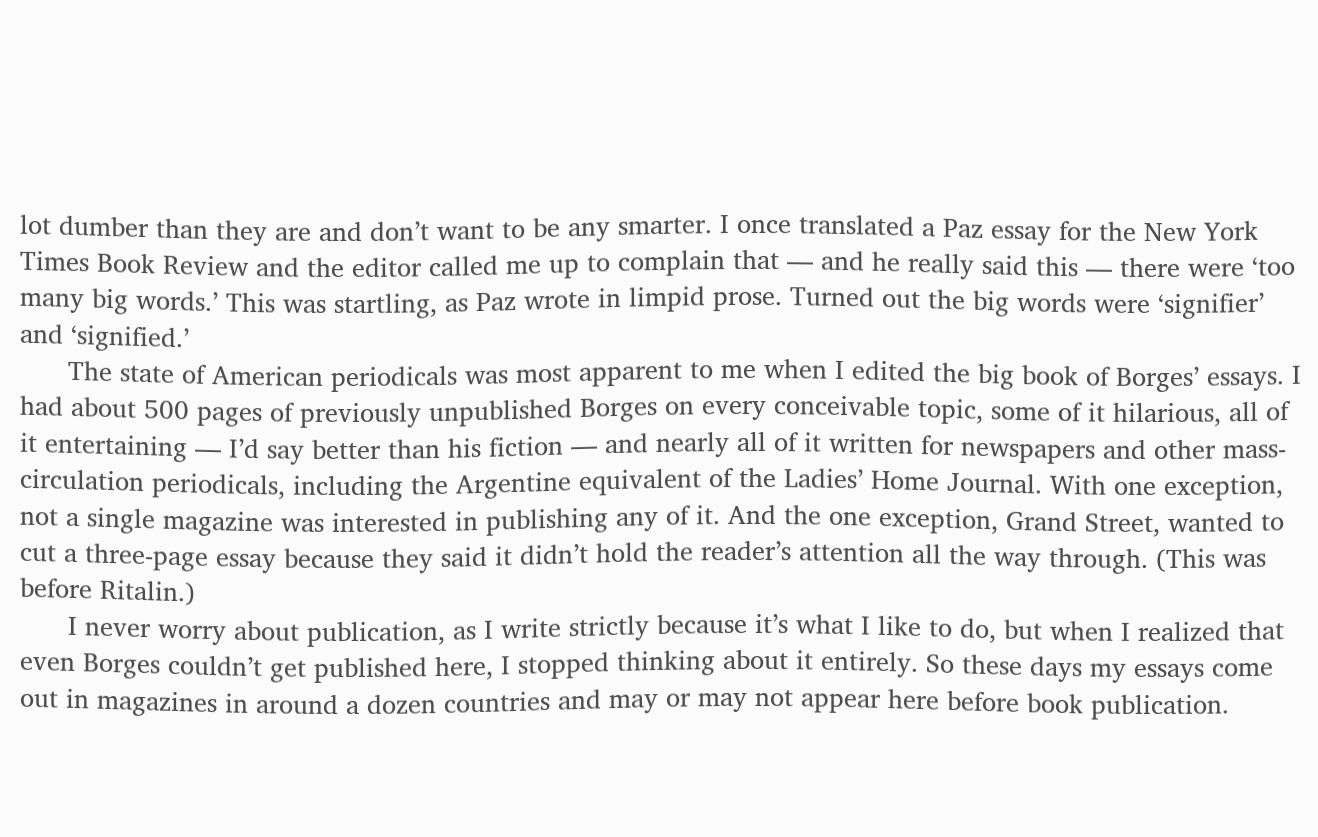lot dumber than they are and don’t want to be any smarter. I once translated a Paz essay for the New York Times Book Review and the editor called me up to complain that — and he really said this — there were ‘too many big words.’ This was startling, as Paz wrote in limpid prose. Turned out the big words were ‘signifier’ and ‘signified.’
      The state of American periodicals was most apparent to me when I edited the big book of Borges’ essays. I had about 500 pages of previously unpublished Borges on every conceivable topic, some of it hilarious, all of it entertaining — I’d say better than his fiction — and nearly all of it written for newspapers and other mass-circulation periodicals, including the Argentine equivalent of the Ladies’ Home Journal. With one exception, not a single magazine was interested in publishing any of it. And the one exception, Grand Street, wanted to cut a three-page essay because they said it didn’t hold the reader’s attention all the way through. (This was before Ritalin.)
      I never worry about publication, as I write strictly because it’s what I like to do, but when I realized that even Borges couldn’t get published here, I stopped thinking about it entirely. So these days my essays come out in magazines in around a dozen countries and may or may not appear here before book publication.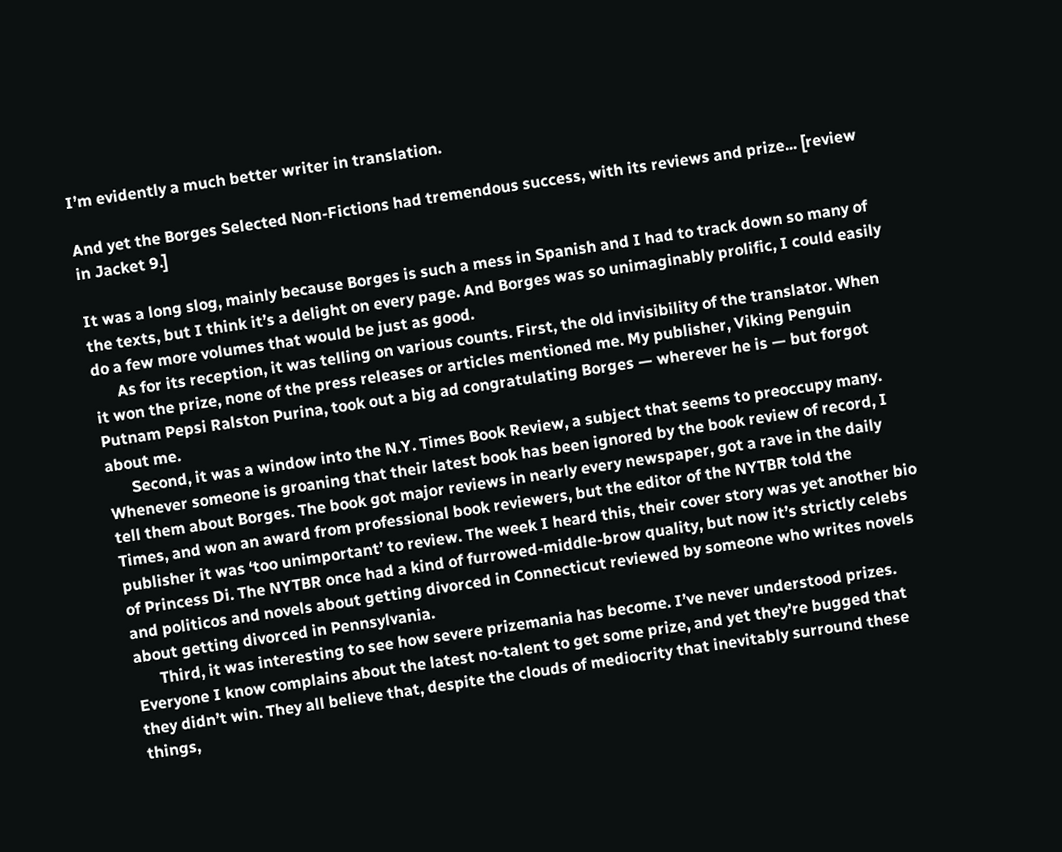I’m evidently a much better writer in translation.

And yet the Borges Selected Non-Fictions had tremendous success, with its reviews and prize... [review in Jacket 9.]

It was a long slog, mainly because Borges is such a mess in Spanish and I had to track down so many of the texts, but I think it’s a delight on every page. And Borges was so unimaginably prolific, I could easily do a few more volumes that would be just as good.
      As for its reception, it was telling on various counts. First, the old invisibility of the translator. When it won the prize, none of the press releases or articles mentioned me. My publisher, Viking Penguin Putnam Pepsi Ralston Purina, took out a big ad congratulating Borges — wherever he is — but forgot about me.
      Second, it was a window into the N.Y. Times Book Review, a subject that seems to preoccupy many. Whenever someone is groaning that their latest book has been ignored by the book review of record, I tell them about Borges. The book got major reviews in nearly every newspaper, got a rave in the daily Times, and won an award from professional book reviewers, but the editor of the NYTBR told the publisher it was ‘too unimportant’ to review. The week I heard this, their cover story was yet another bio of Princess Di. The NYTBR once had a kind of furrowed-middle-brow quality, but now it’s strictly celebs and politicos and novels about getting divorced in Connecticut reviewed by someone who writes novels about getting divorced in Pennsylvania.
      Third, it was interesting to see how severe prizemania has become. I’ve never understood prizes. Everyone I know complains about the latest no-talent to get some prize, and yet they’re bugged that they didn’t win. They all believe that, despite the clouds of mediocrity that inevitably surround these things,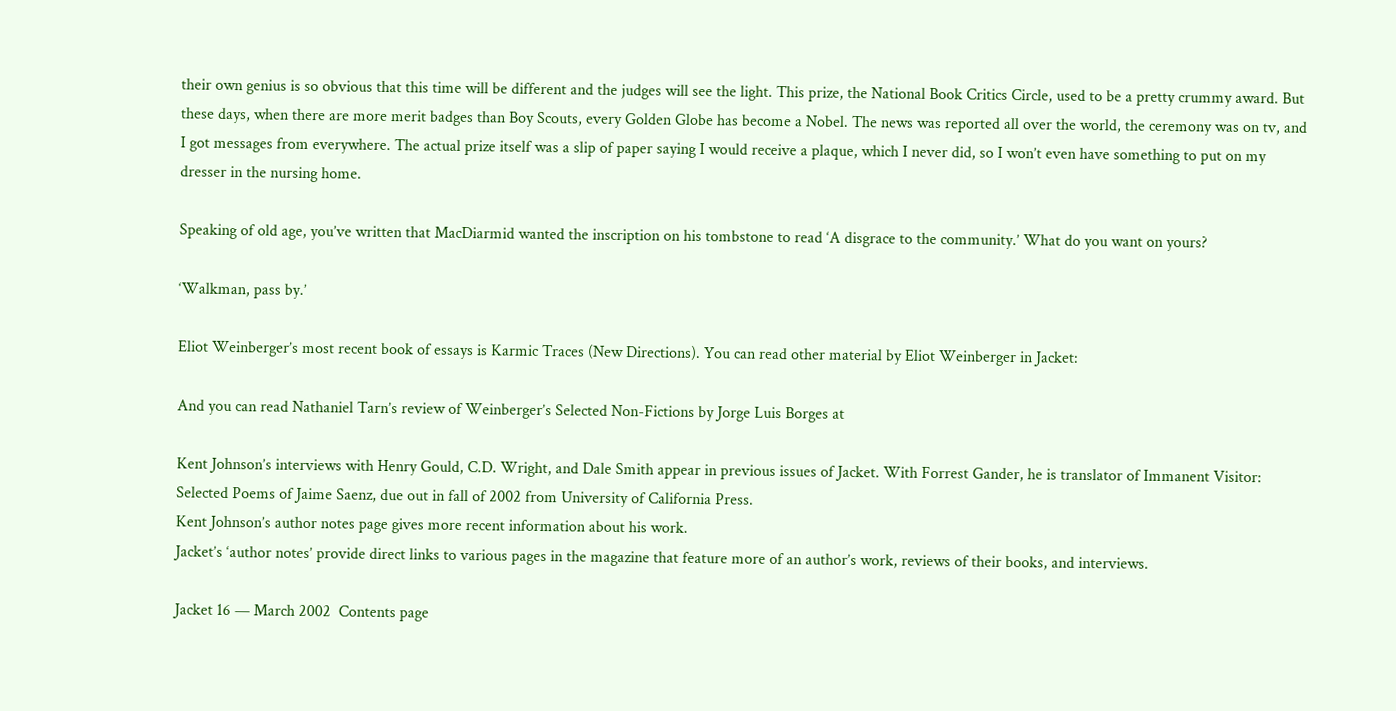their own genius is so obvious that this time will be different and the judges will see the light. This prize, the National Book Critics Circle, used to be a pretty crummy award. But these days, when there are more merit badges than Boy Scouts, every Golden Globe has become a Nobel. The news was reported all over the world, the ceremony was on tv, and I got messages from everywhere. The actual prize itself was a slip of paper saying I would receive a plaque, which I never did, so I won’t even have something to put on my dresser in the nursing home.

Speaking of old age, you’ve written that MacDiarmid wanted the inscription on his tombstone to read ‘A disgrace to the community.’ What do you want on yours?

‘Walkman, pass by.’

Eliot Weinberger’s most recent book of essays is Karmic Traces (New Directions). You can read other material by Eliot Weinberger in Jacket:

And you can read Nathaniel Tarn’s review of Weinberger’s Selected Non-Fictions by Jorge Luis Borges at

Kent Johnson’s interviews with Henry Gould, C.D. Wright, and Dale Smith appear in previous issues of Jacket. With Forrest Gander, he is translator of Immanent Visitor: Selected Poems of Jaime Saenz, due out in fall of 2002 from University of California Press.
Kent Johnson’s author notes page gives more recent information about his work.
Jacket’s ‘author notes’ provide direct links to various pages in the magazine that feature more of an author’s work, reviews of their books, and interviews.

Jacket 16 — March 2002  Contents page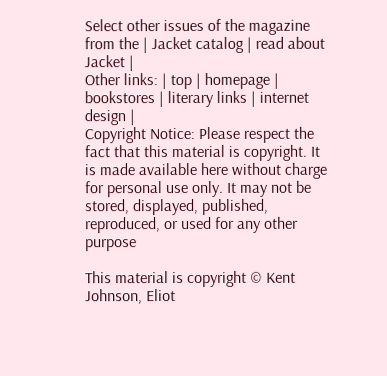Select other issues of the magazine from the | Jacket catalog | read about Jacket |
Other links: | top | homepage | bookstores | literary links | internet design |
Copyright Notice: Please respect the fact that this material is copyright. It is made available here without charge for personal use only. It may not be stored, displayed, published, reproduced, or used for any other purpose

This material is copyright © Kent Johnson, Eliot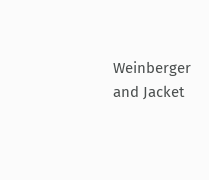Weinberger and Jacket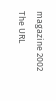magazine 2002
The URL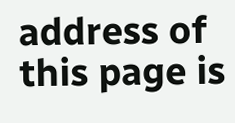address of this page is